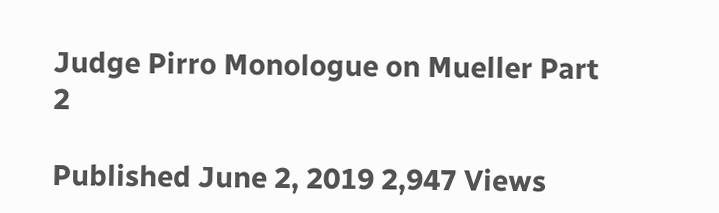Judge Pirro Monologue on Mueller Part 2

Published June 2, 2019 2,947 Views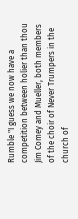Rumble "I guess we now have a competition between holier than thou Jim Comey and Mueller, both members of the choir of Never Trumpers in the church of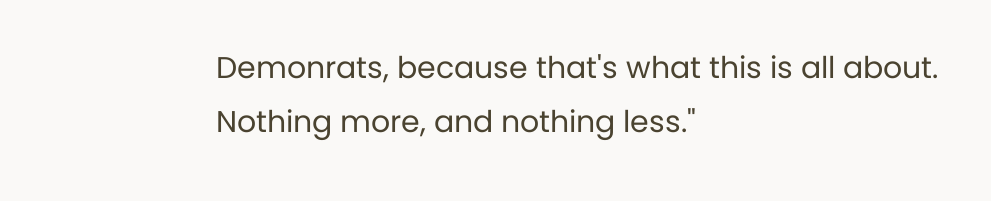Demonrats, because that's what this is all about. Nothing more, and nothing less."